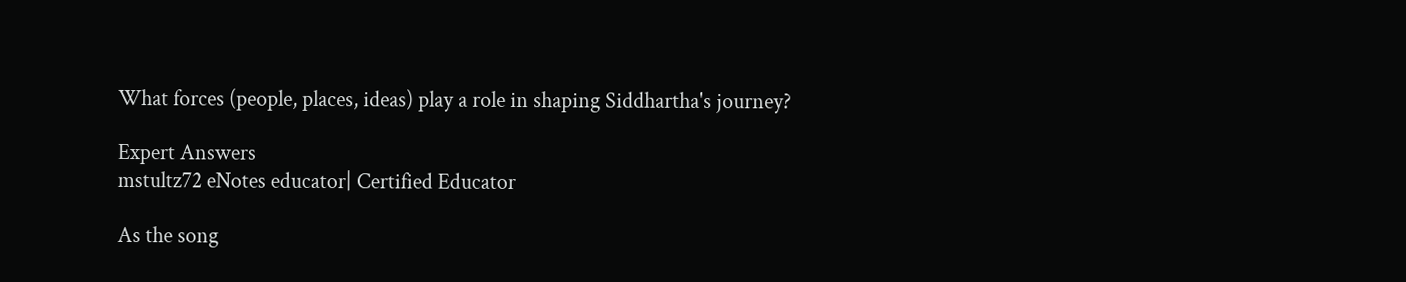What forces (people, places, ideas) play a role in shaping Siddhartha's journey?

Expert Answers
mstultz72 eNotes educator| Certified Educator

As the song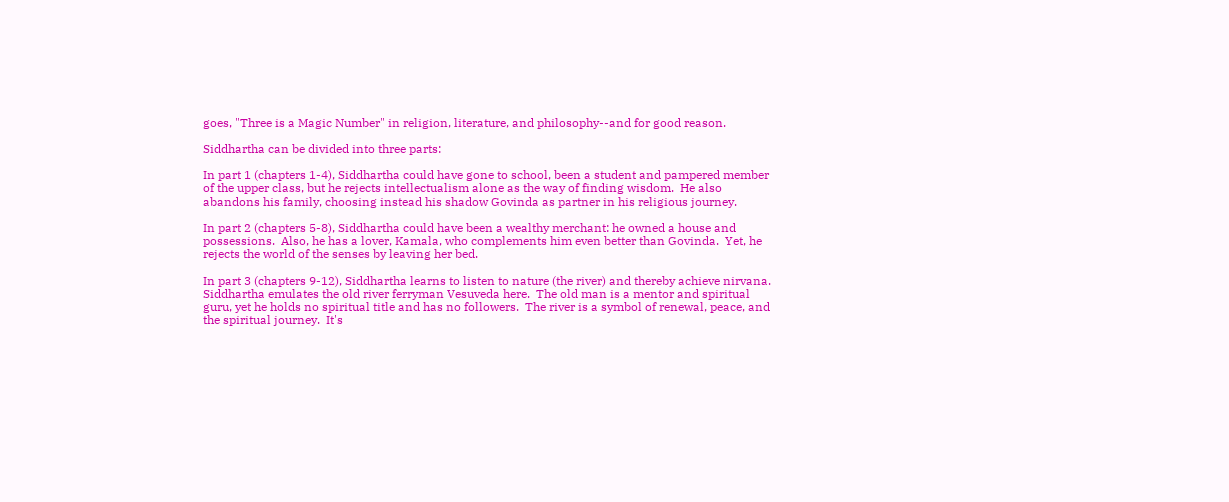goes, "Three is a Magic Number" in religion, literature, and philosophy--and for good reason.

Siddhartha can be divided into three parts:

In part 1 (chapters 1-4), Siddhartha could have gone to school, been a student and pampered member of the upper class, but he rejects intellectualism alone as the way of finding wisdom.  He also abandons his family, choosing instead his shadow Govinda as partner in his religious journey.

In part 2 (chapters 5-8), Siddhartha could have been a wealthy merchant: he owned a house and possessions.  Also, he has a lover, Kamala, who complements him even better than Govinda.  Yet, he rejects the world of the senses by leaving her bed.

In part 3 (chapters 9-12), Siddhartha learns to listen to nature (the river) and thereby achieve nirvana.  Siddhartha emulates the old river ferryman Vesuveda here.  The old man is a mentor and spiritual guru, yet he holds no spiritual title and has no followers.  The river is a symbol of renewal, peace, and the spiritual journey.  It's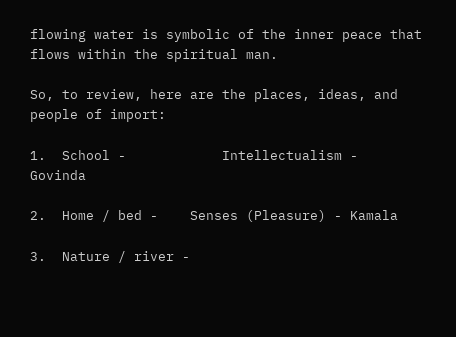flowing water is symbolic of the inner peace that flows within the spiritual man.

So, to review, here are the places, ideas, and people of import:

1.  School -            Intellectualism -     Govinda

2.  Home / bed -    Senses (Pleasure) - Kamala

3.  Nature / river -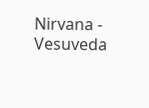Nirvana -                Vesuveda